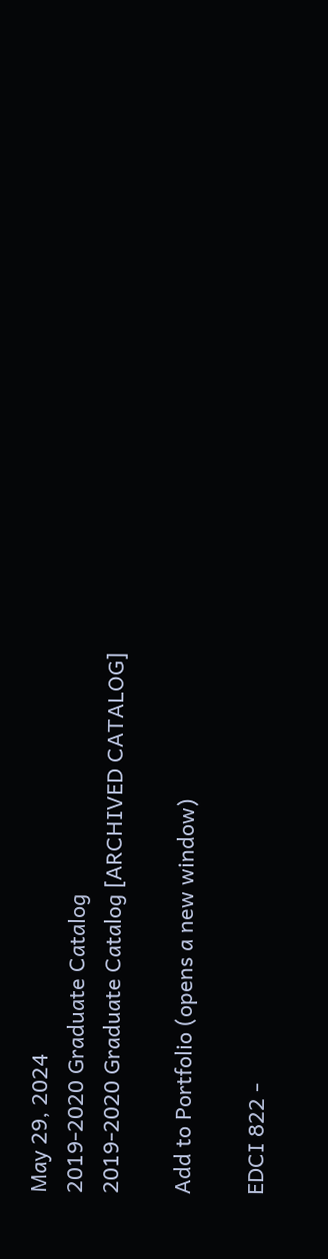May 29, 2024
2019-2020 Graduate Catalog
2019-2020 Graduate Catalog [ARCHIVED CATALOG]

Add to Portfolio (opens a new window)

EDCI 822 -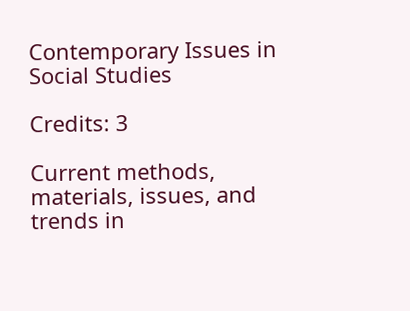Contemporary Issues in Social Studies

Credits: 3

Current methods, materials, issues, and trends in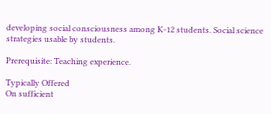developing social consciousness among K-12 students. Social science strategies usable by students.

Prerequisite: Teaching experience.

Typically Offered
On sufficient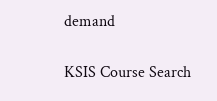demand

KSIS Course Search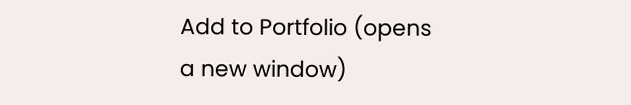Add to Portfolio (opens a new window)